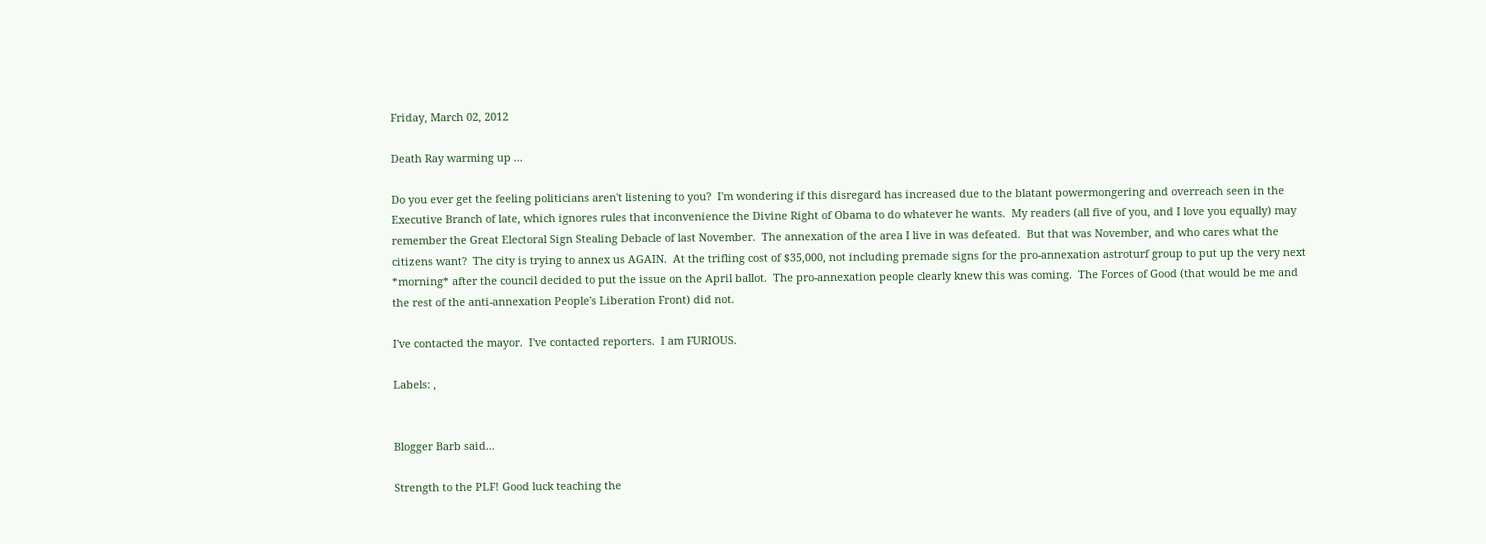Friday, March 02, 2012

Death Ray warming up ...

Do you ever get the feeling politicians aren't listening to you?  I'm wondering if this disregard has increased due to the blatant powermongering and overreach seen in the Executive Branch of late, which ignores rules that inconvenience the Divine Right of Obama to do whatever he wants.  My readers (all five of you, and I love you equally) may remember the Great Electoral Sign Stealing Debacle of last November.  The annexation of the area I live in was defeated.  But that was November, and who cares what the citizens want?  The city is trying to annex us AGAIN.  At the trifling cost of $35,000, not including premade signs for the pro-annexation astroturf group to put up the very next *morning* after the council decided to put the issue on the April ballot.  The pro-annexation people clearly knew this was coming.  The Forces of Good (that would be me and the rest of the anti-annexation People's Liberation Front) did not.

I've contacted the mayor.  I've contacted reporters.  I am FURIOUS.

Labels: ,


Blogger Barb said...

Strength to the PLF! Good luck teaching the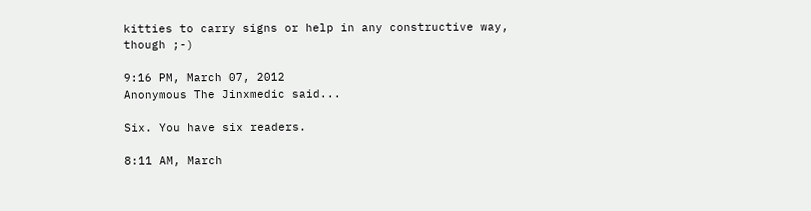kitties to carry signs or help in any constructive way, though ;-)

9:16 PM, March 07, 2012
Anonymous The Jinxmedic said...

Six. You have six readers.

8:11 AM, March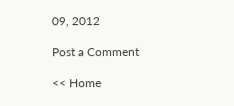09, 2012

Post a Comment

<< Home